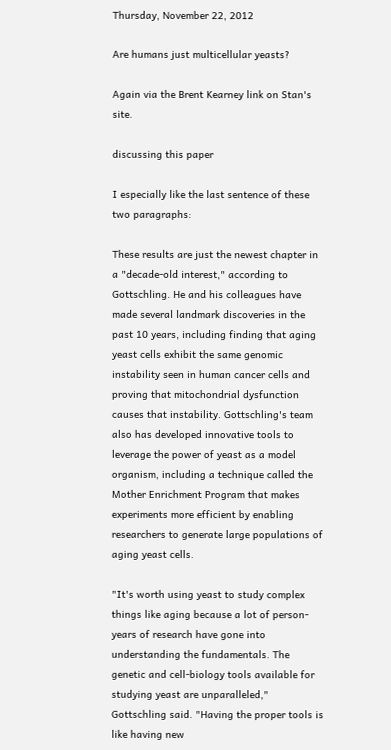Thursday, November 22, 2012

Are humans just multicellular yeasts?

Again via the Brent Kearney link on Stan's site.

discussing this paper

I especially like the last sentence of these two paragraphs:

These results are just the newest chapter in a "decade-old interest," according to Gottschling. He and his colleagues have made several landmark discoveries in the past 10 years, including finding that aging yeast cells exhibit the same genomic instability seen in human cancer cells and proving that mitochondrial dysfunction causes that instability. Gottschling's team also has developed innovative tools to leverage the power of yeast as a model organism, including a technique called the Mother Enrichment Program that makes experiments more efficient by enabling researchers to generate large populations of aging yeast cells.

"It's worth using yeast to study complex things like aging because a lot of person-years of research have gone into understanding the fundamentals. The genetic and cell-biology tools available for studying yeast are unparalleled," Gottschling said. "Having the proper tools is like having new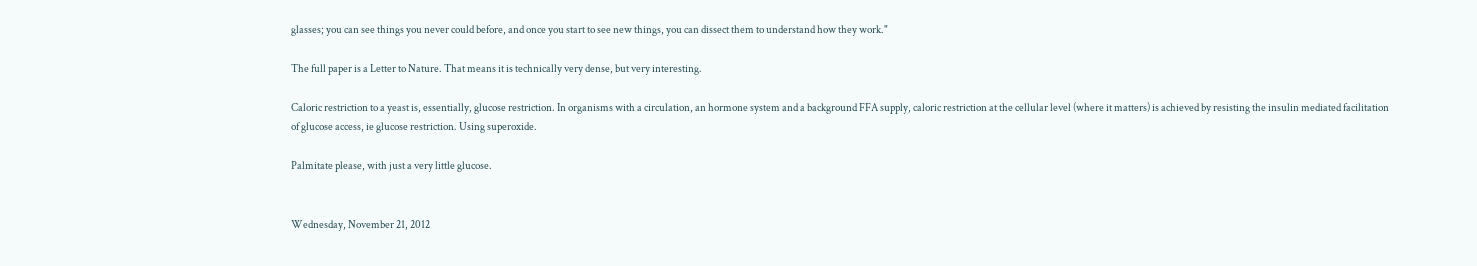glasses; you can see things you never could before, and once you start to see new things, you can dissect them to understand how they work."

The full paper is a Letter to Nature. That means it is technically very dense, but very interesting.

Caloric restriction to a yeast is, essentially, glucose restriction. In organisms with a circulation, an hormone system and a background FFA supply, caloric restriction at the cellular level (where it matters) is achieved by resisting the insulin mediated facilitation of glucose access, ie glucose restriction. Using superoxide.

Palmitate please, with just a very little glucose.


Wednesday, November 21, 2012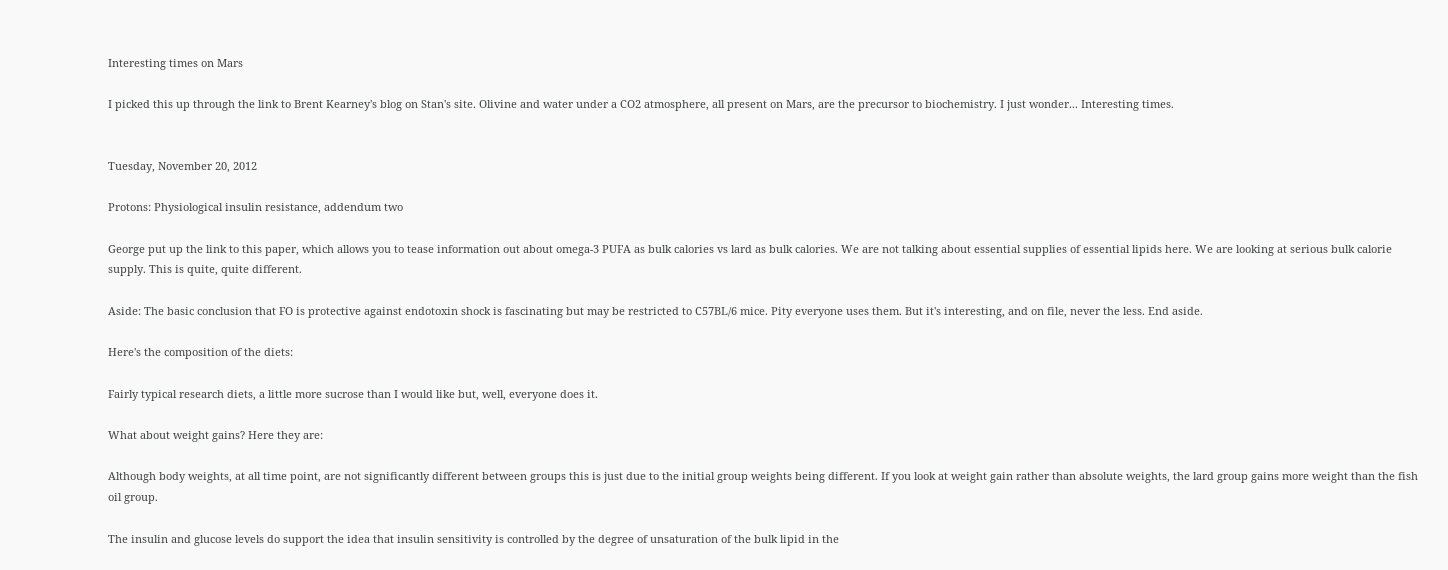Interesting times on Mars

I picked this up through the link to Brent Kearney's blog on Stan's site. Olivine and water under a CO2 atmosphere, all present on Mars, are the precursor to biochemistry. I just wonder... Interesting times.


Tuesday, November 20, 2012

Protons: Physiological insulin resistance, addendum two

George put up the link to this paper, which allows you to tease information out about omega-3 PUFA as bulk calories vs lard as bulk calories. We are not talking about essential supplies of essential lipids here. We are looking at serious bulk calorie supply. This is quite, quite different.

Aside: The basic conclusion that FO is protective against endotoxin shock is fascinating but may be restricted to C57BL/6 mice. Pity everyone uses them. But it's interesting, and on file, never the less. End aside.

Here's the composition of the diets:

Fairly typical research diets, a little more sucrose than I would like but, well, everyone does it.

What about weight gains? Here they are:

Although body weights, at all time point, are not significantly different between groups this is just due to the initial group weights being different. If you look at weight gain rather than absolute weights, the lard group gains more weight than the fish oil group.

The insulin and glucose levels do support the idea that insulin sensitivity is controlled by the degree of unsaturation of the bulk lipid in the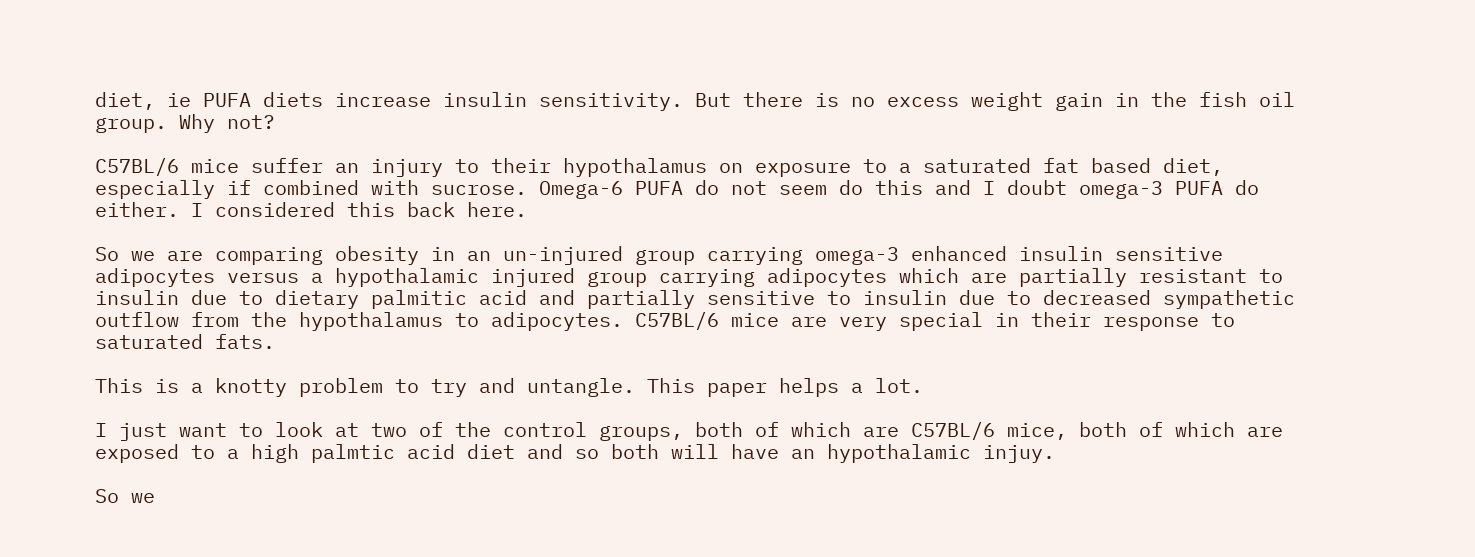diet, ie PUFA diets increase insulin sensitivity. But there is no excess weight gain in the fish oil group. Why not?

C57BL/6 mice suffer an injury to their hypothalamus on exposure to a saturated fat based diet, especially if combined with sucrose. Omega-6 PUFA do not seem do this and I doubt omega-3 PUFA do either. I considered this back here.

So we are comparing obesity in an un-injured group carrying omega-3 enhanced insulin sensitive adipocytes versus a hypothalamic injured group carrying adipocytes which are partially resistant to insulin due to dietary palmitic acid and partially sensitive to insulin due to decreased sympathetic outflow from the hypothalamus to adipocytes. C57BL/6 mice are very special in their response to saturated fats.

This is a knotty problem to try and untangle. This paper helps a lot.

I just want to look at two of the control groups, both of which are C57BL/6 mice, both of which are exposed to a high palmtic acid diet and so both will have an hypothalamic injuy.

So we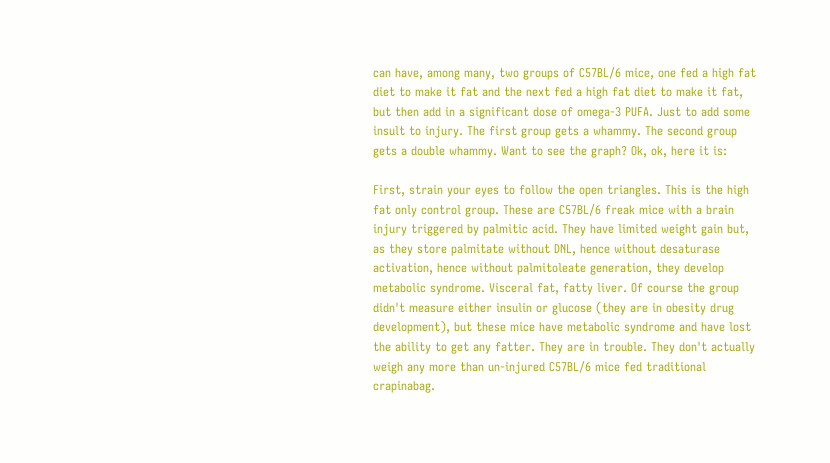can have, among many, two groups of C57BL/6 mice, one fed a high fat diet to make it fat and the next fed a high fat diet to make it fat, but then add in a significant dose of omega-3 PUFA. Just to add some insult to injury. The first group gets a whammy. The second group gets a double whammy. Want to see the graph? Ok, ok, here it is:

First, strain your eyes to follow the open triangles. This is the high fat only control group. These are C57BL/6 freak mice with a brain injury triggered by palmitic acid. They have limited weight gain but, as they store palmitate without DNL, hence without desaturase activation, hence without palmitoleate generation, they develop metabolic syndrome. Visceral fat, fatty liver. Of course the group didn't measure either insulin or glucose (they are in obesity drug development), but these mice have metabolic syndrome and have lost the ability to get any fatter. They are in trouble. They don't actually weigh any more than un-injured C57BL/6 mice fed traditional crapinabag.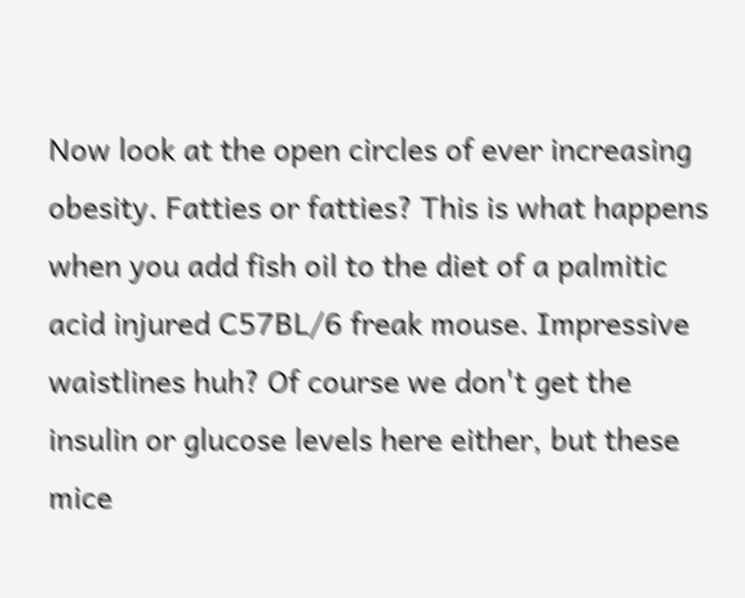Now look at the open circles of ever increasing obesity. Fatties or fatties? This is what happens when you add fish oil to the diet of a palmitic acid injured C57BL/6 freak mouse. Impressive waistlines huh? Of course we don't get the insulin or glucose levels here either, but these mice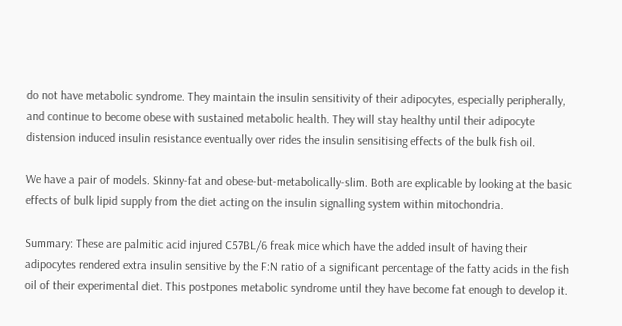do not have metabolic syndrome. They maintain the insulin sensitivity of their adipocytes, especially peripherally, and continue to become obese with sustained metabolic health. They will stay healthy until their adipocyte distension induced insulin resistance eventually over rides the insulin sensitising effects of the bulk fish oil.

We have a pair of models. Skinny-fat and obese-but-metabolically-slim. Both are explicable by looking at the basic effects of bulk lipid supply from the diet acting on the insulin signalling system within mitochondria.

Summary: These are palmitic acid injured C57BL/6 freak mice which have the added insult of having their adipocytes rendered extra insulin sensitive by the F:N ratio of a significant percentage of the fatty acids in the fish oil of their experimental diet. This postpones metabolic syndrome until they have become fat enough to develop it.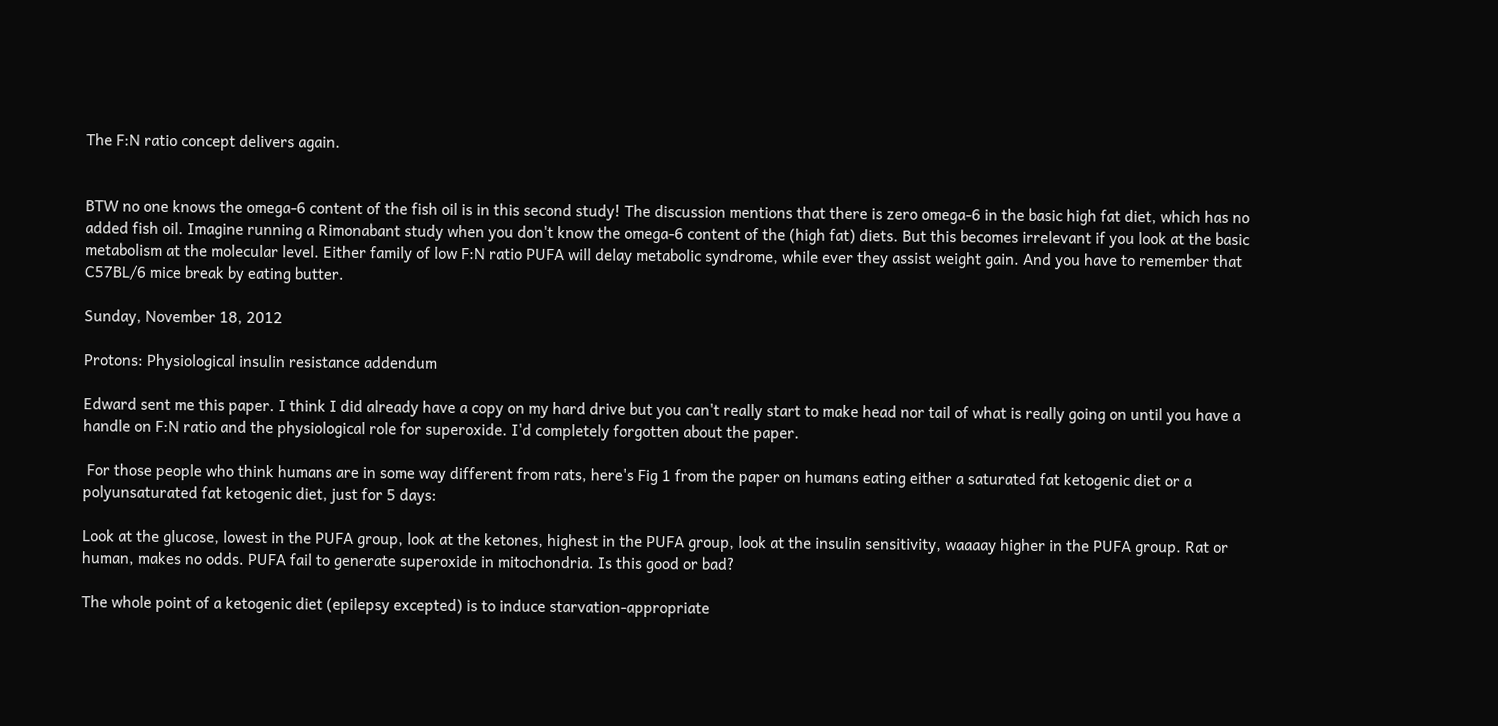The F:N ratio concept delivers again.


BTW no one knows the omega-6 content of the fish oil is in this second study! The discussion mentions that there is zero omega-6 in the basic high fat diet, which has no added fish oil. Imagine running a Rimonabant study when you don't know the omega-6 content of the (high fat) diets. But this becomes irrelevant if you look at the basic metabolism at the molecular level. Either family of low F:N ratio PUFA will delay metabolic syndrome, while ever they assist weight gain. And you have to remember that C57BL/6 mice break by eating butter.

Sunday, November 18, 2012

Protons: Physiological insulin resistance addendum

Edward sent me this paper. I think I did already have a copy on my hard drive but you can't really start to make head nor tail of what is really going on until you have a handle on F:N ratio and the physiological role for superoxide. I'd completely forgotten about the paper.

 For those people who think humans are in some way different from rats, here's Fig 1 from the paper on humans eating either a saturated fat ketogenic diet or a polyunsaturated fat ketogenic diet, just for 5 days:

Look at the glucose, lowest in the PUFA group, look at the ketones, highest in the PUFA group, look at the insulin sensitivity, waaaay higher in the PUFA group. Rat or human, makes no odds. PUFA fail to generate superoxide in mitochondria. Is this good or bad?

The whole point of a ketogenic diet (epilepsy excepted) is to induce starvation-appropriate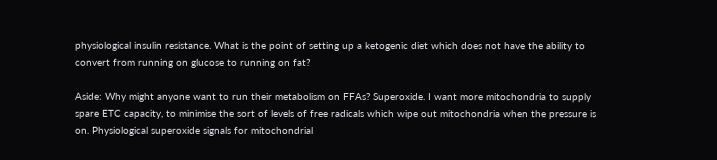physiological insulin resistance. What is the point of setting up a ketogenic diet which does not have the ability to convert from running on glucose to running on fat?

Aside: Why might anyone want to run their metabolism on FFAs? Superoxide. I want more mitochondria to supply spare ETC capacity, to minimise the sort of levels of free radicals which wipe out mitochondria when the pressure is on. Physiological superoxide signals for mitochondrial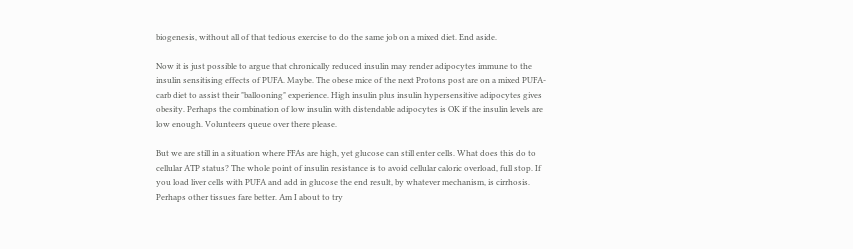biogenesis, without all of that tedious exercise to do the same job on a mixed diet. End aside.

Now it is just possible to argue that chronically reduced insulin may render adipocytes immune to the insulin sensitising effects of PUFA. Maybe. The obese mice of the next Protons post are on a mixed PUFA-carb diet to assist their "ballooning" experience. High insulin plus insulin hypersensitive adipocytes gives obesity. Perhaps the combination of low insulin with distendable adipocytes is OK if the insulin levels are low enough. Volunteers queue over there please.

But we are still in a situation where FFAs are high, yet glucose can still enter cells. What does this do to cellular ATP status? The whole point of insulin resistance is to avoid cellular caloric overload, full stop. If you load liver cells with PUFA and add in glucose the end result, by whatever mechanism, is cirrhosis. Perhaps other tissues fare better. Am I about to try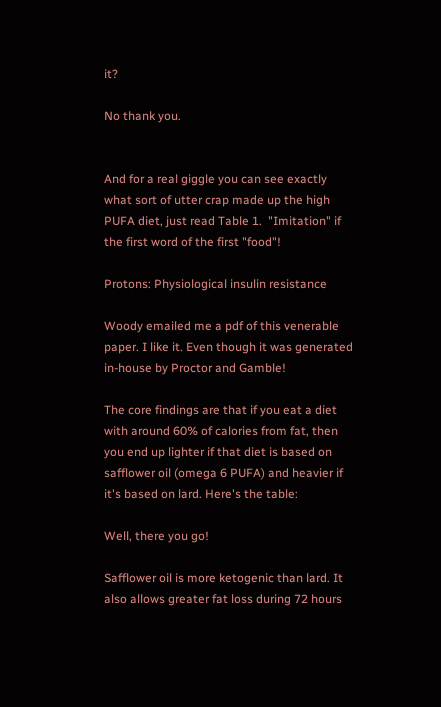it?

No thank you.


And for a real giggle you can see exactly what sort of utter crap made up the high PUFA diet, just read Table 1.  "Imitation" if the first word of the first "food"!

Protons: Physiological insulin resistance

Woody emailed me a pdf of this venerable paper. I like it. Even though it was generated in-house by Proctor and Gamble!

The core findings are that if you eat a diet with around 60% of calories from fat, then you end up lighter if that diet is based on safflower oil (omega 6 PUFA) and heavier if it's based on lard. Here's the table:

Well, there you go!

Safflower oil is more ketogenic than lard. It also allows greater fat loss during 72 hours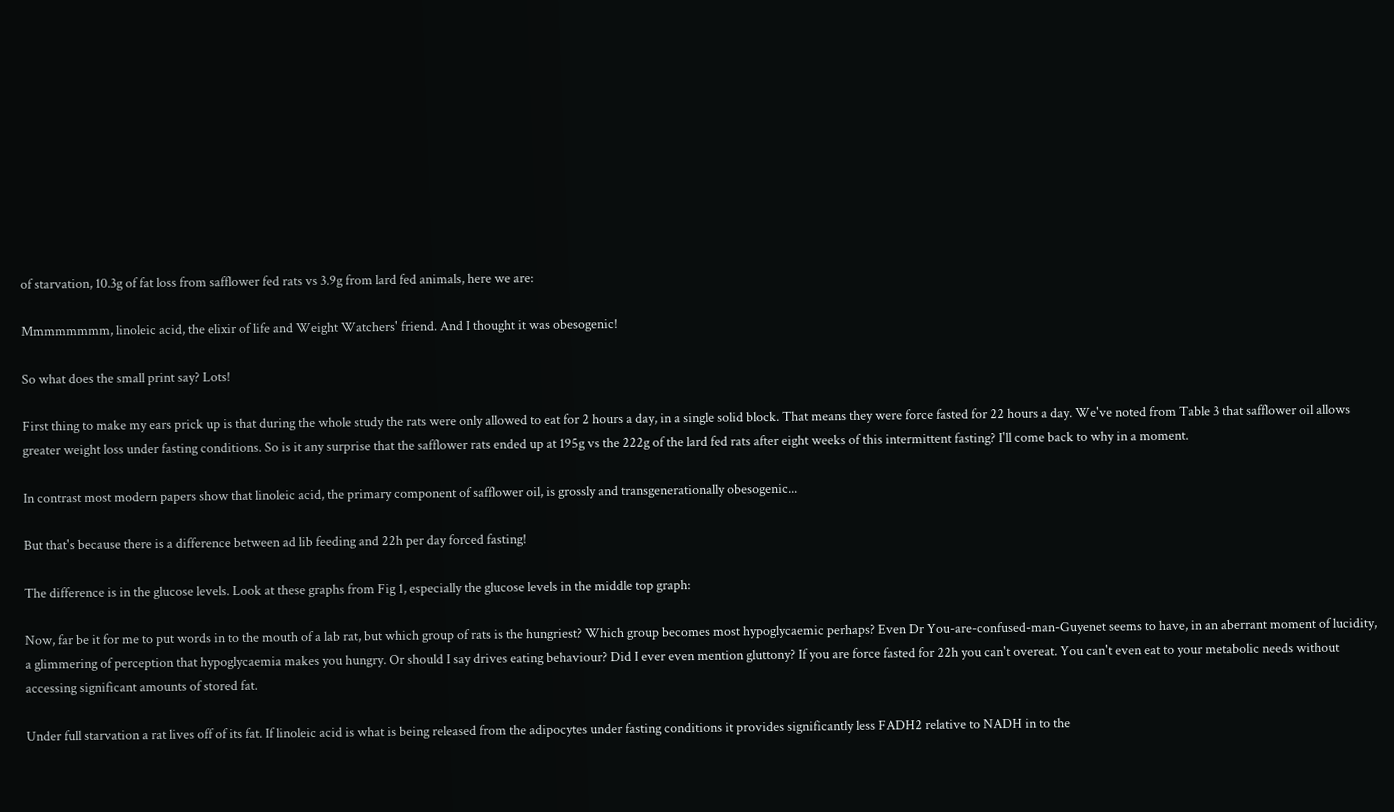of starvation, 10.3g of fat loss from safflower fed rats vs 3.9g from lard fed animals, here we are:

Mmmmmmmm, linoleic acid, the elixir of life and Weight Watchers' friend. And I thought it was obesogenic!

So what does the small print say? Lots!

First thing to make my ears prick up is that during the whole study the rats were only allowed to eat for 2 hours a day, in a single solid block. That means they were force fasted for 22 hours a day. We've noted from Table 3 that safflower oil allows greater weight loss under fasting conditions. So is it any surprise that the safflower rats ended up at 195g vs the 222g of the lard fed rats after eight weeks of this intermittent fasting? I'll come back to why in a moment.

In contrast most modern papers show that linoleic acid, the primary component of safflower oil, is grossly and transgenerationally obesogenic...

But that's because there is a difference between ad lib feeding and 22h per day forced fasting!

The difference is in the glucose levels. Look at these graphs from Fig 1, especially the glucose levels in the middle top graph:

Now, far be it for me to put words in to the mouth of a lab rat, but which group of rats is the hungriest? Which group becomes most hypoglycaemic perhaps? Even Dr You-are-confused-man-Guyenet seems to have, in an aberrant moment of lucidity, a glimmering of perception that hypoglycaemia makes you hungry. Or should I say drives eating behaviour? Did I ever even mention gluttony? If you are force fasted for 22h you can't overeat. You can't even eat to your metabolic needs without accessing significant amounts of stored fat.

Under full starvation a rat lives off of its fat. If linoleic acid is what is being released from the adipocytes under fasting conditions it provides significantly less FADH2 relative to NADH in to the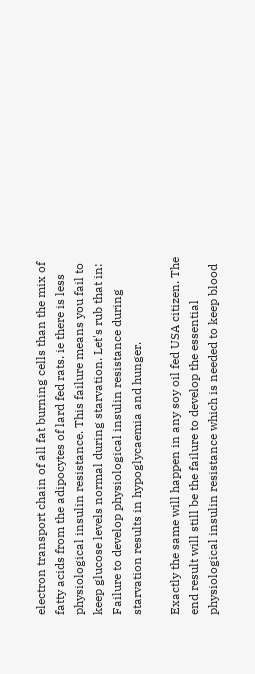electron transport chain of all fat burning cells than the mix of fatty acids from the adipocytes of lard fed rats. ie there is less physiological insulin resistance. This failure means you fail to keep glucose levels normal during starvation. Let's rub that in: Failure to develop physiological insulin resistance during starvation results in hypoglycaemia and hunger.

Exactly the same will happen in any soy oil fed USA citizen. The end result will still be the failure to develop the essential physiological insulin resistance which is needed to keep blood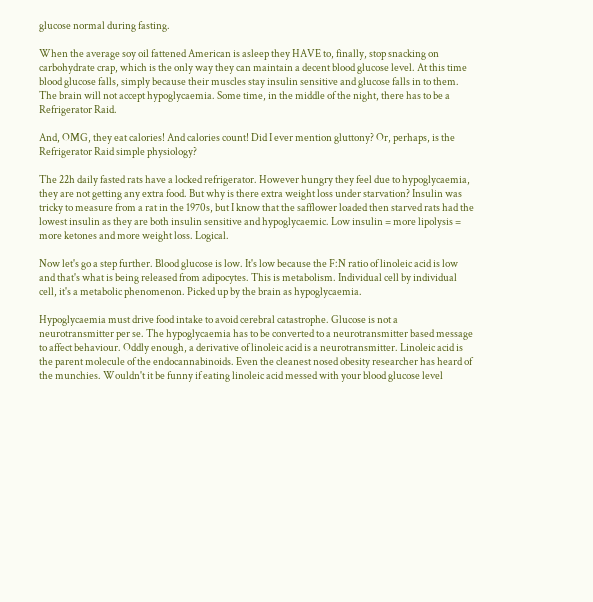glucose normal during fasting.

When the average soy oil fattened American is asleep they HAVE to, finally, stop snacking on carbohydrate crap, which is the only way they can maintain a decent blood glucose level. At this time blood glucose falls, simply because their muscles stay insulin sensitive and glucose falls in to them. The brain will not accept hypoglycaemia. Some time, in the middle of the night, there has to be a Refrigerator Raid.

And, OMG, they eat calories! And calories count! Did I ever mention gluttony? Or, perhaps, is the Refrigerator Raid simple physiology?

The 22h daily fasted rats have a locked refrigerator. However hungry they feel due to hypoglycaemia, they are not getting any extra food. But why is there extra weight loss under starvation? Insulin was tricky to measure from a rat in the 1970s, but I know that the safflower loaded then starved rats had the lowest insulin as they are both insulin sensitive and hypoglycaemic. Low insulin = more lipolysis = more ketones and more weight loss. Logical.

Now let's go a step further. Blood glucose is low. It's low because the F:N ratio of linoleic acid is low and that's what is being released from adipocytes. This is metabolism. Individual cell by individual cell, it's a metabolic phenomenon. Picked up by the brain as hypoglycaemia.

Hypoglycaemia must drive food intake to avoid cerebral catastrophe. Glucose is not a neurotransmitter per se. The hypoglycaemia has to be converted to a neurotransmitter based message to affect behaviour. Oddly enough, a derivative of linoleic acid is a neurotransmitter. Linoleic acid is the parent molecule of the endocannabinoids. Even the cleanest nosed obesity researcher has heard of the munchies. Wouldn't it be funny if eating linoleic acid messed with your blood glucose level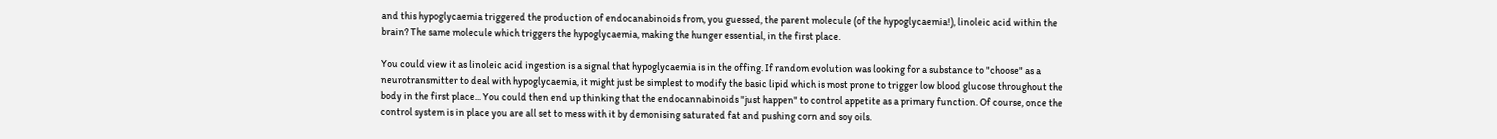and this hypoglycaemia triggered the production of endocanabinoids from, you guessed, the parent molecule (of the hypoglycaemia!), linoleic acid within the brain? The same molecule which triggers the hypoglycaemia, making the hunger essential, in the first place.

You could view it as linoleic acid ingestion is a signal that hypoglycaemia is in the offing. If random evolution was looking for a substance to "choose" as a neurotransmitter to deal with hypoglycaemia, it might just be simplest to modify the basic lipid which is most prone to trigger low blood glucose throughout the body in the first place... You could then end up thinking that the endocannabinoids "just happen" to control appetite as a primary function. Of course, once the control system is in place you are all set to mess with it by demonising saturated fat and pushing corn and soy oils.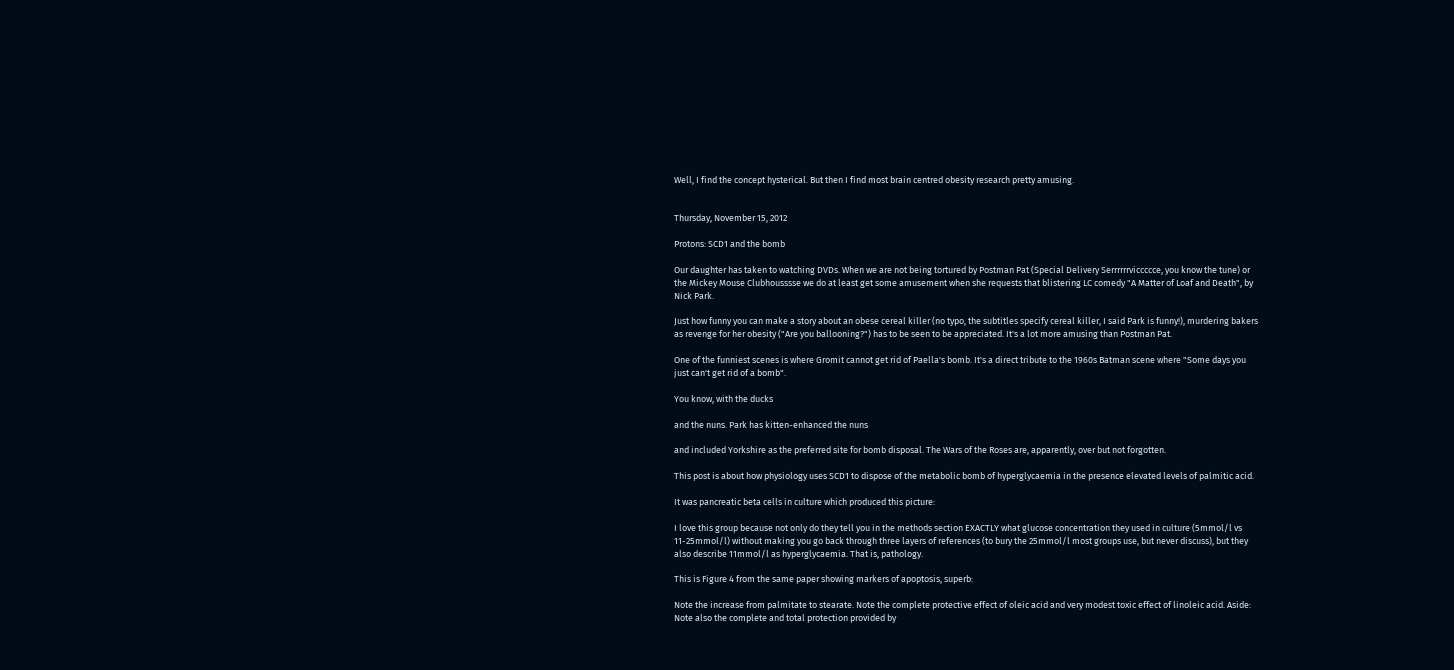Well, I find the concept hysterical. But then I find most brain centred obesity research pretty amusing.


Thursday, November 15, 2012

Protons: SCD1 and the bomb

Our daughter has taken to watching DVDs. When we are not being tortured by Postman Pat (Special Delivery Serrrrrrviccccce, you know the tune) or the Mickey Mouse Clubhousssse we do at least get some amusement when she requests that blistering LC comedy "A Matter of Loaf and Death", by Nick Park.

Just how funny you can make a story about an obese cereal killer (no typo, the subtitles specify cereal killer, I said Park is funny!), murdering bakers as revenge for her obesity ("Are you ballooning?") has to be seen to be appreciated. It's a lot more amusing than Postman Pat.

One of the funniest scenes is where Gromit cannot get rid of Paella's bomb. It's a direct tribute to the 1960s Batman scene where "Some days you just can't get rid of a bomb".

You know, with the ducks

and the nuns. Park has kitten-enhanced the nuns

and included Yorkshire as the preferred site for bomb disposal. The Wars of the Roses are, apparently, over but not forgotten.

This post is about how physiology uses SCD1 to dispose of the metabolic bomb of hyperglycaemia in the presence elevated levels of palmitic acid.

It was pancreatic beta cells in culture which produced this picture:

I love this group because not only do they tell you in the methods section EXACTLY what glucose concentration they used in culture (5mmol/l vs 11-25mmol/l) without making you go back through three layers of references (to bury the 25mmol/l most groups use, but never discuss), but they also describe 11mmol/l as hyperglycaemia. That is, pathology.

This is Figure 4 from the same paper showing markers of apoptosis, superb:

Note the increase from palmitate to stearate. Note the complete protective effect of oleic acid and very modest toxic effect of linoleic acid. Aside: Note also the complete and total protection provided by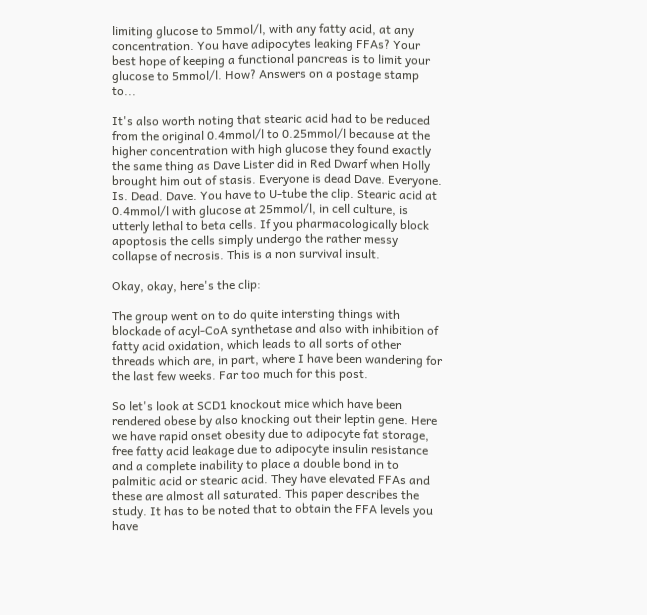limiting glucose to 5mmol/l, with any fatty acid, at any concentration. You have adipocytes leaking FFAs? Your best hope of keeping a functional pancreas is to limit your glucose to 5mmol/l. How? Answers on a postage stamp to...

It's also worth noting that stearic acid had to be reduced from the original 0.4mmol/l to 0.25mmol/l because at the higher concentration with high glucose they found exactly the same thing as Dave Lister did in Red Dwarf when Holly brought him out of stasis. Everyone is dead Dave. Everyone. Is. Dead. Dave. You have to U-tube the clip. Stearic acid at 0.4mmol/l with glucose at 25mmol/l, in cell culture, is utterly lethal to beta cells. If you pharmacologically block apoptosis the cells simply undergo the rather messy collapse of necrosis. This is a non survival insult.

Okay, okay, here's the clip:

The group went on to do quite intersting things with blockade of acyl-CoA synthetase and also with inhibition of fatty acid oxidation, which leads to all sorts of other threads which are, in part, where I have been wandering for the last few weeks. Far too much for this post.

So let's look at SCD1 knockout mice which have been rendered obese by also knocking out their leptin gene. Here we have rapid onset obesity due to adipocyte fat storage, free fatty acid leakage due to adipocyte insulin resistance and a complete inability to place a double bond in to palmitic acid or stearic acid. They have elevated FFAs and these are almost all saturated. This paper describes the study. It has to be noted that to obtain the FFA levels you have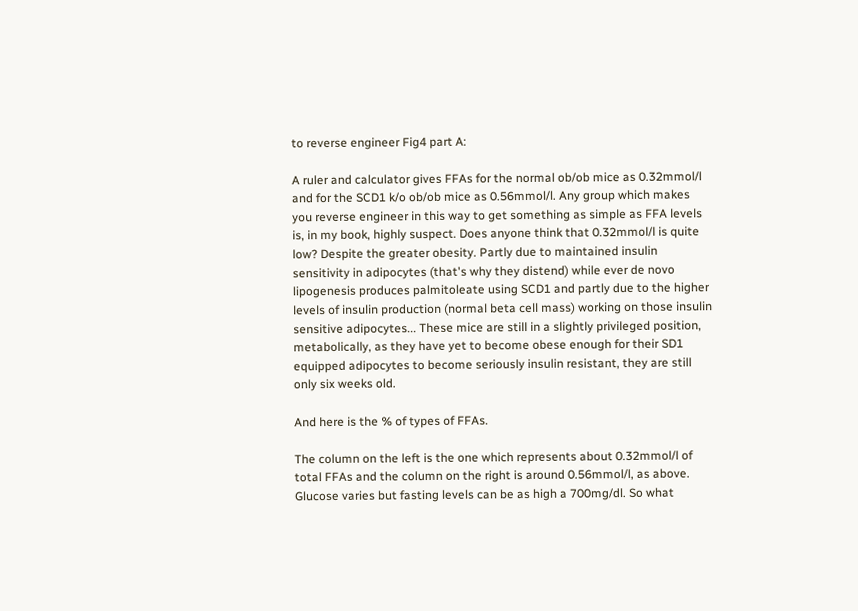to reverse engineer Fig4 part A:

A ruler and calculator gives FFAs for the normal ob/ob mice as 0.32mmol/l and for the SCD1 k/o ob/ob mice as 0.56mmol/l. Any group which makes you reverse engineer in this way to get something as simple as FFA levels is, in my book, highly suspect. Does anyone think that 0.32mmol/l is quite low? Despite the greater obesity. Partly due to maintained insulin sensitivity in adipocytes (that's why they distend) while ever de novo lipogenesis produces palmitoleate using SCD1 and partly due to the higher levels of insulin production (normal beta cell mass) working on those insulin sensitive adipocytes... These mice are still in a slightly privileged position, metabolically, as they have yet to become obese enough for their SD1 equipped adipocytes to become seriously insulin resistant, they are still only six weeks old.

And here is the % of types of FFAs.

The column on the left is the one which represents about 0.32mmol/l of total FFAs and the column on the right is around 0.56mmol/l, as above. Glucose varies but fasting levels can be as high a 700mg/dl. So what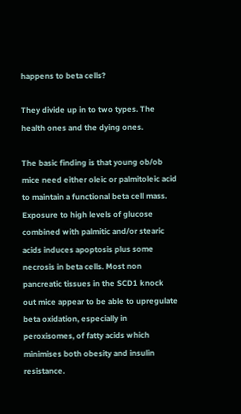happens to beta cells?

They divide up in to two types. The health ones and the dying ones.

The basic finding is that young ob/ob mice need either oleic or palmitoleic acid to maintain a functional beta cell mass. Exposure to high levels of glucose combined with palmitic and/or stearic acids induces apoptosis plus some necrosis in beta cells. Most non pancreatic tissues in the SCD1 knock out mice appear to be able to upregulate beta oxidation, especially in peroxisomes, of fatty acids which minimises both obesity and insulin resistance.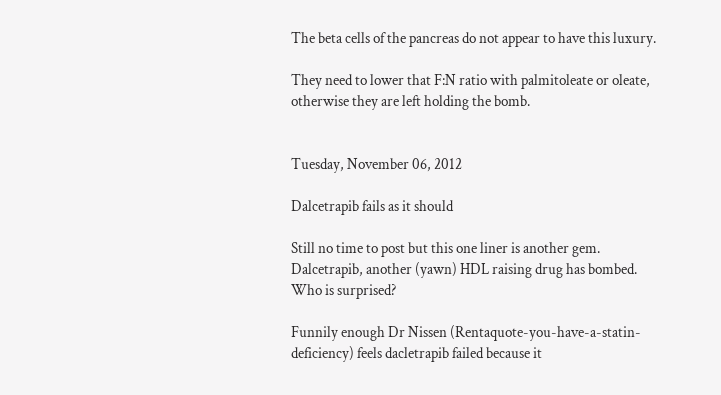The beta cells of the pancreas do not appear to have this luxury.

They need to lower that F:N ratio with palmitoleate or oleate, otherwise they are left holding the bomb.


Tuesday, November 06, 2012

Dalcetrapib fails as it should

Still no time to post but this one liner is another gem. Dalcetrapib, another (yawn) HDL raising drug has bombed. Who is surprised?

Funnily enough Dr Nissen (Rentaquote-you-have-a-statin-deficiency) feels dacletrapib failed because it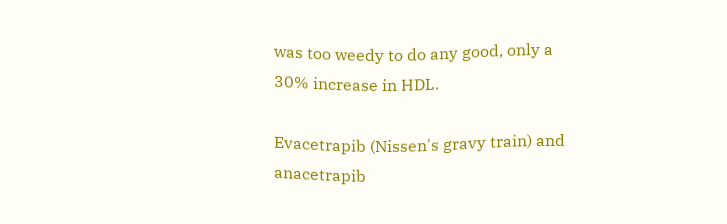was too weedy to do any good, only a 30% increase in HDL.

Evacetrapib (Nissen's gravy train) and anacetrapib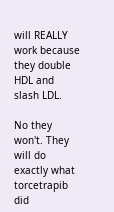will REALLY work because they double HDL and slash LDL.

No they won't. They will do exactly what torcetrapib did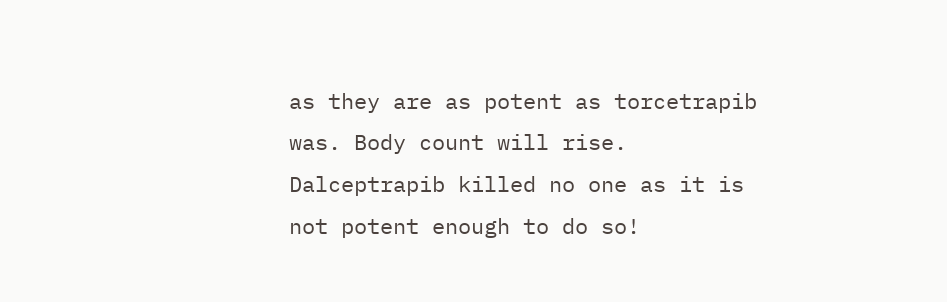as they are as potent as torcetrapib was. Body count will rise. Dalceptrapib killed no one as it is not potent enough to do so!